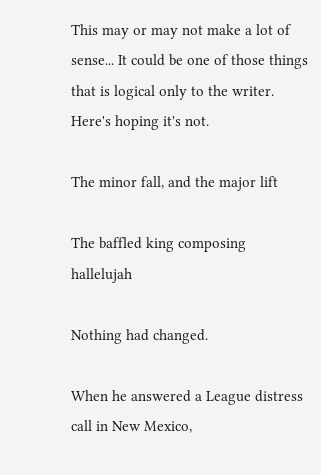This may or may not make a lot of sense... It could be one of those things that is logical only to the writer. Here's hoping it's not.

The minor fall, and the major lift

The baffled king composing hallelujah

Nothing had changed.

When he answered a League distress call in New Mexico,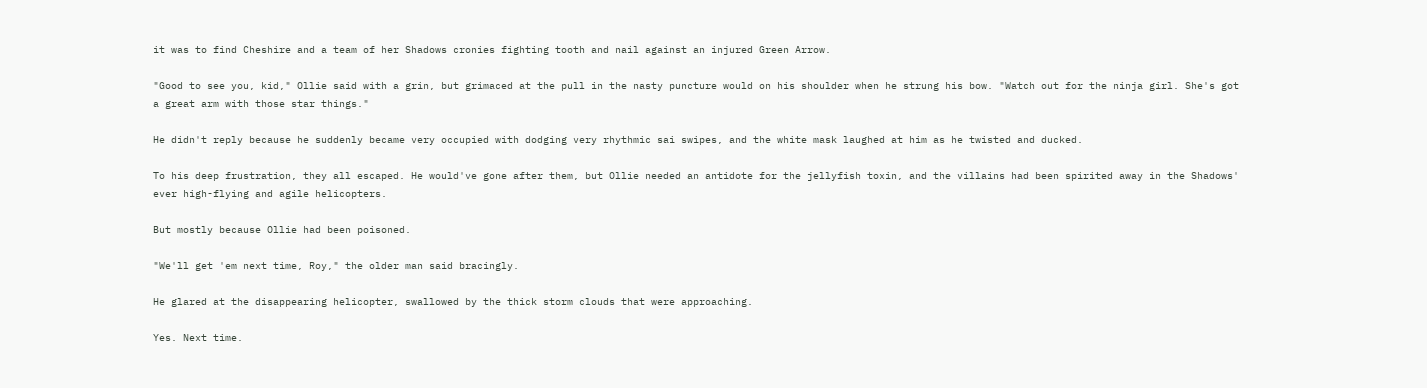it was to find Cheshire and a team of her Shadows cronies fighting tooth and nail against an injured Green Arrow.

"Good to see you, kid," Ollie said with a grin, but grimaced at the pull in the nasty puncture would on his shoulder when he strung his bow. "Watch out for the ninja girl. She's got a great arm with those star things."

He didn't reply because he suddenly became very occupied with dodging very rhythmic sai swipes, and the white mask laughed at him as he twisted and ducked.

To his deep frustration, they all escaped. He would've gone after them, but Ollie needed an antidote for the jellyfish toxin, and the villains had been spirited away in the Shadows' ever high-flying and agile helicopters.

But mostly because Ollie had been poisoned.

"We'll get 'em next time, Roy," the older man said bracingly.

He glared at the disappearing helicopter, swallowed by the thick storm clouds that were approaching.

Yes. Next time.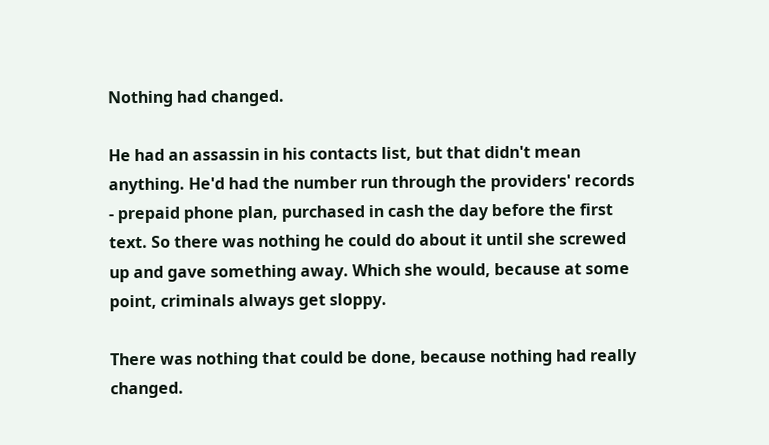Nothing had changed.

He had an assassin in his contacts list, but that didn't mean anything. He'd had the number run through the providers' records - prepaid phone plan, purchased in cash the day before the first text. So there was nothing he could do about it until she screwed up and gave something away. Which she would, because at some point, criminals always get sloppy.

There was nothing that could be done, because nothing had really changed.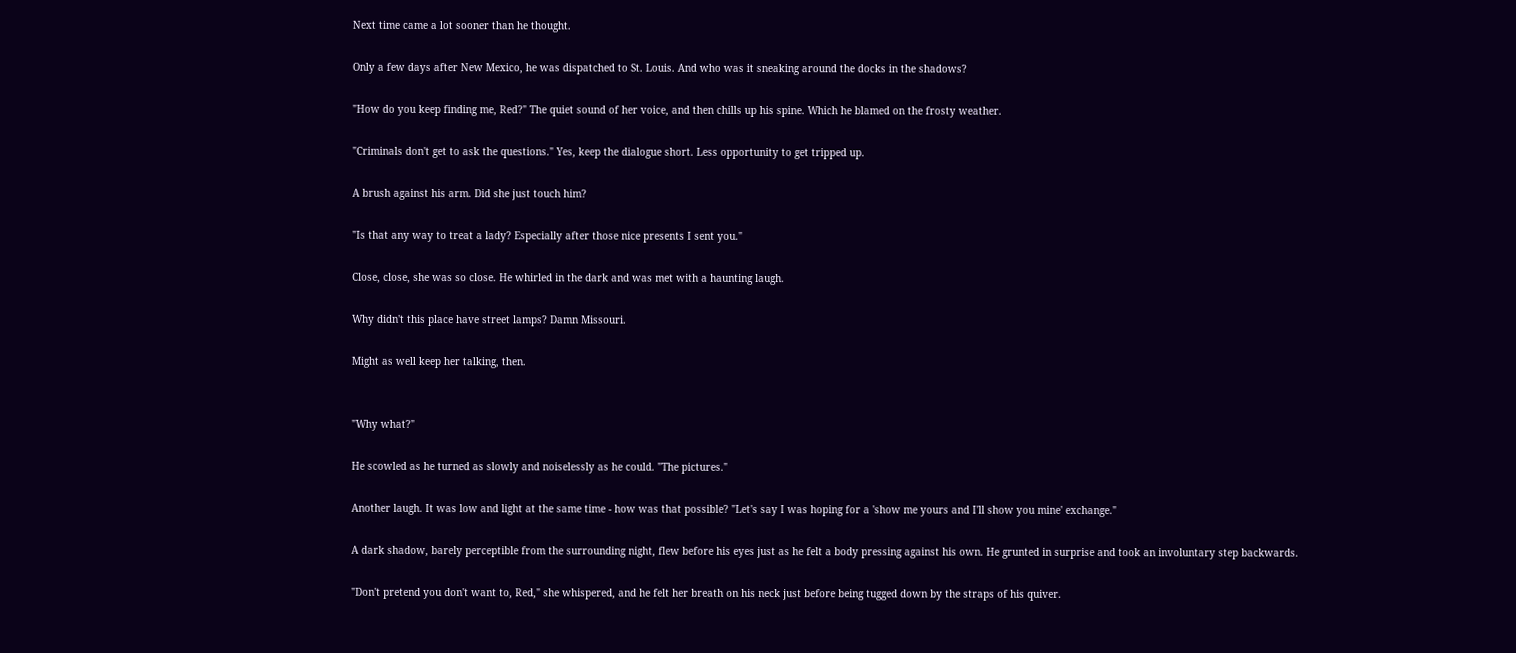Next time came a lot sooner than he thought.

Only a few days after New Mexico, he was dispatched to St. Louis. And who was it sneaking around the docks in the shadows?

"How do you keep finding me, Red?" The quiet sound of her voice, and then chills up his spine. Which he blamed on the frosty weather.

"Criminals don't get to ask the questions." Yes, keep the dialogue short. Less opportunity to get tripped up.

A brush against his arm. Did she just touch him?

"Is that any way to treat a lady? Especially after those nice presents I sent you."

Close, close, she was so close. He whirled in the dark and was met with a haunting laugh.

Why didn't this place have street lamps? Damn Missouri.

Might as well keep her talking, then.


"Why what?"

He scowled as he turned as slowly and noiselessly as he could. "The pictures."

Another laugh. It was low and light at the same time - how was that possible? "Let's say I was hoping for a 'show me yours and I'll show you mine' exchange."

A dark shadow, barely perceptible from the surrounding night, flew before his eyes just as he felt a body pressing against his own. He grunted in surprise and took an involuntary step backwards.

"Don't pretend you don't want to, Red," she whispered, and he felt her breath on his neck just before being tugged down by the straps of his quiver.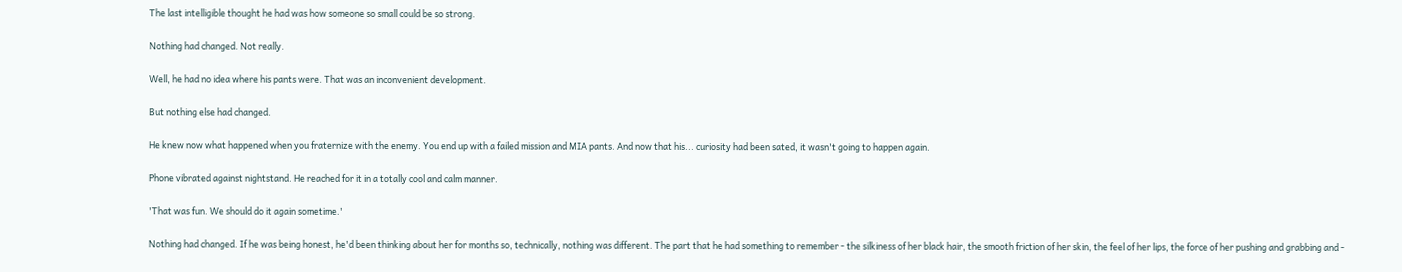The last intelligible thought he had was how someone so small could be so strong.

Nothing had changed. Not really.

Well, he had no idea where his pants were. That was an inconvenient development.

But nothing else had changed.

He knew now what happened when you fraternize with the enemy. You end up with a failed mission and MIA pants. And now that his... curiosity had been sated, it wasn't going to happen again.

Phone vibrated against nightstand. He reached for it in a totally cool and calm manner.

'That was fun. We should do it again sometime.'

Nothing had changed. If he was being honest, he'd been thinking about her for months so, technically, nothing was different. The part that he had something to remember - the silkiness of her black hair, the smooth friction of her skin, the feel of her lips, the force of her pushing and grabbing and -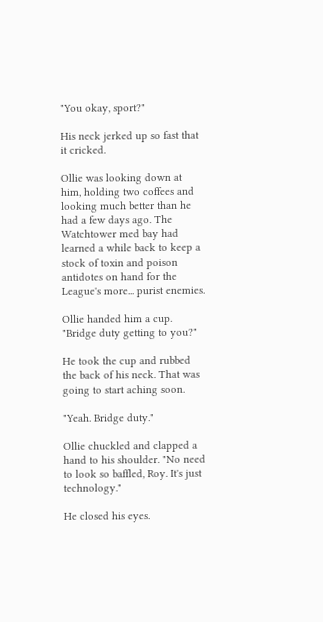"You okay, sport?"

His neck jerked up so fast that it cricked.

Ollie was looking down at him, holding two coffees and looking much better than he had a few days ago. The Watchtower med bay had learned a while back to keep a stock of toxin and poison antidotes on hand for the League's more... purist enemies.

Ollie handed him a cup. "Bridge duty getting to you?"

He took the cup and rubbed the back of his neck. That was going to start aching soon.

"Yeah. Bridge duty."

Ollie chuckled and clapped a hand to his shoulder. "No need to look so baffled, Roy. It's just technology."

He closed his eyes.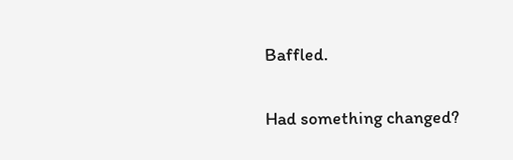Baffled.

Had something changed?